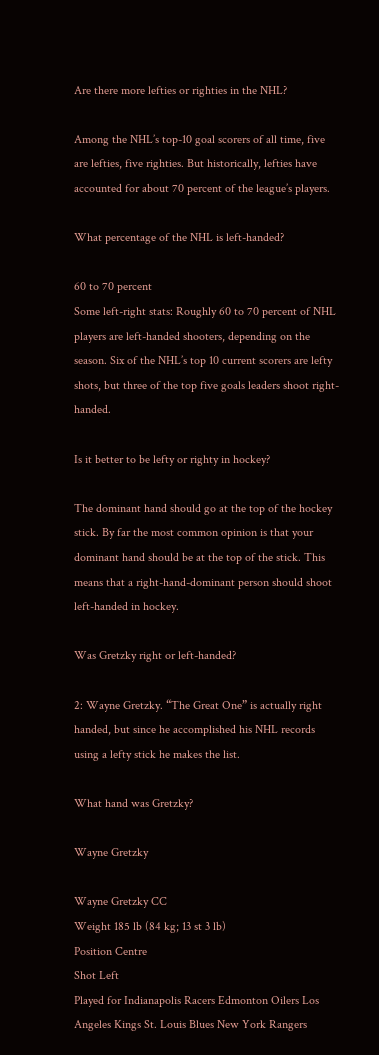Are there more lefties or righties in the NHL?

Among the NHL’s top-10 goal scorers of all time, five are lefties, five righties. But historically, lefties have accounted for about 70 percent of the league’s players.

What percentage of the NHL is left-handed?

60 to 70 percent
Some left-right stats: Roughly 60 to 70 percent of NHL players are left-handed shooters, depending on the season. Six of the NHL’s top 10 current scorers are lefty shots, but three of the top five goals leaders shoot right-handed.

Is it better to be lefty or righty in hockey?

The dominant hand should go at the top of the hockey stick. By far the most common opinion is that your dominant hand should be at the top of the stick. This means that a right-hand-dominant person should shoot left-handed in hockey.

Was Gretzky right or left-handed?

2: Wayne Gretzky. “The Great One” is actually right handed, but since he accomplished his NHL records using a lefty stick he makes the list.

What hand was Gretzky?

Wayne Gretzky

Wayne Gretzky CC
Weight 185 lb (84 kg; 13 st 3 lb)
Position Centre
Shot Left
Played for Indianapolis Racers Edmonton Oilers Los Angeles Kings St. Louis Blues New York Rangers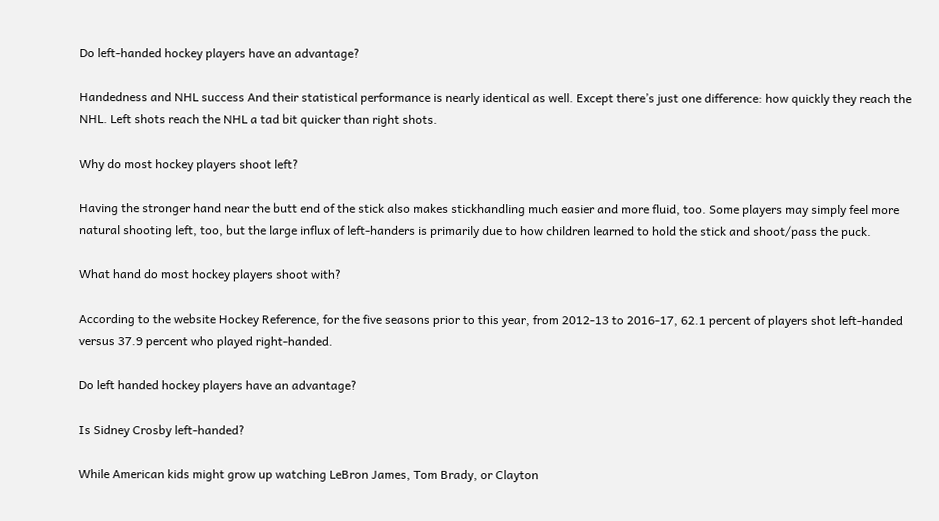Do left-handed hockey players have an advantage?

Handedness and NHL success And their statistical performance is nearly identical as well. Except there’s just one difference: how quickly they reach the NHL. Left shots reach the NHL a tad bit quicker than right shots.

Why do most hockey players shoot left?

Having the stronger hand near the butt end of the stick also makes stickhandling much easier and more fluid, too. Some players may simply feel more natural shooting left, too, but the large influx of left-handers is primarily due to how children learned to hold the stick and shoot/pass the puck.

What hand do most hockey players shoot with?

According to the website Hockey Reference, for the five seasons prior to this year, from 2012-13 to 2016-17, 62.1 percent of players shot left-handed versus 37.9 percent who played right-handed.

Do left handed hockey players have an advantage?

Is Sidney Crosby left-handed?

While American kids might grow up watching LeBron James, Tom Brady, or Clayton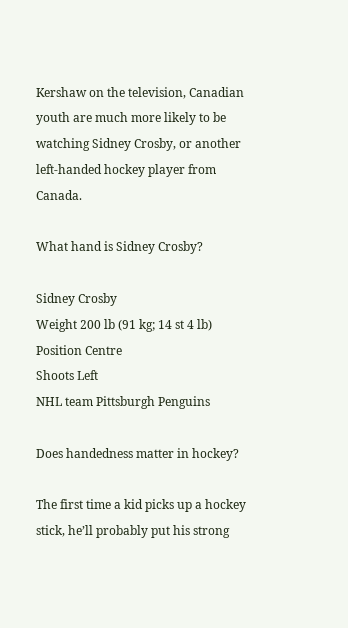Kershaw on the television, Canadian youth are much more likely to be watching Sidney Crosby, or another left-handed hockey player from Canada.

What hand is Sidney Crosby?

Sidney Crosby
Weight 200 lb (91 kg; 14 st 4 lb)
Position Centre
Shoots Left
NHL team Pittsburgh Penguins

Does handedness matter in hockey?

The first time a kid picks up a hockey stick, he’ll probably put his strong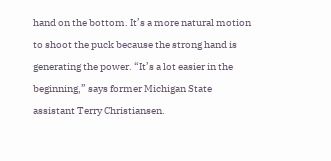hand on the bottom. It’s a more natural motion to shoot the puck because the strong hand is generating the power. “It’s a lot easier in the beginning,” says former Michigan State assistant Terry Christiansen.